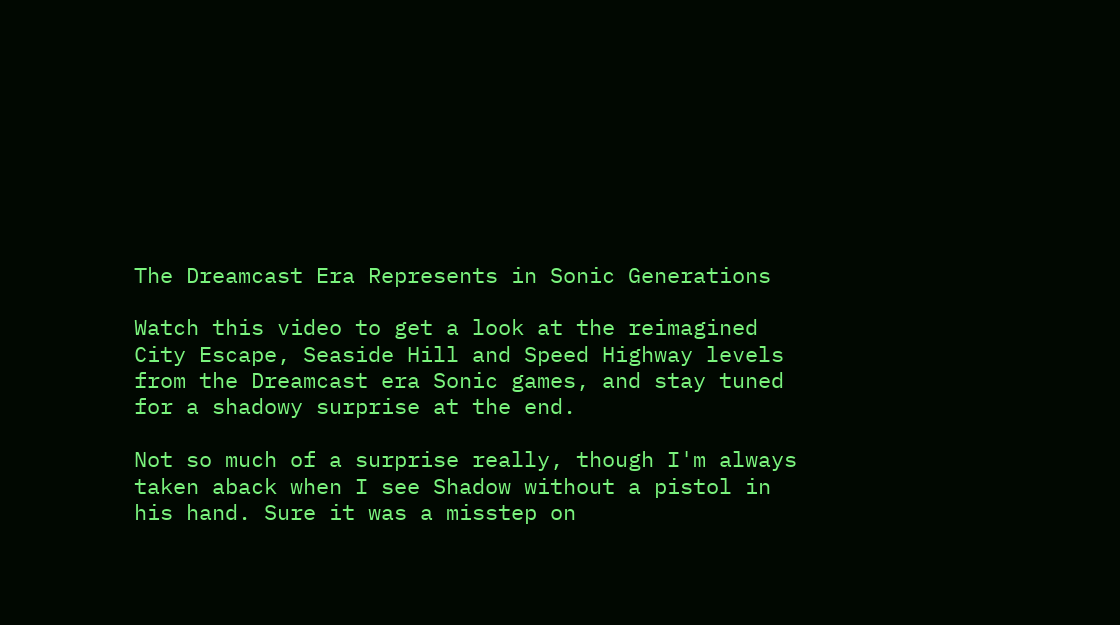The Dreamcast Era Represents in Sonic Generations

Watch this video to get a look at the reimagined City Escape, Seaside Hill and Speed Highway levels from the Dreamcast era Sonic games, and stay tuned for a shadowy surprise at the end.

Not so much of a surprise really, though I'm always taken aback when I see Shadow without a pistol in his hand. Sure it was a misstep on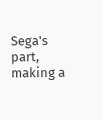Sega's part, making a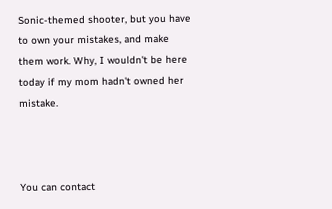Sonic-themed shooter, but you have to own your mistakes, and make them work. Why, I wouldn't be here today if my mom hadn't owned her mistake.



You can contact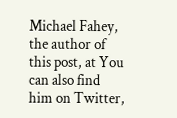Michael Fahey, the author of this post, at You can also find him on Twitter,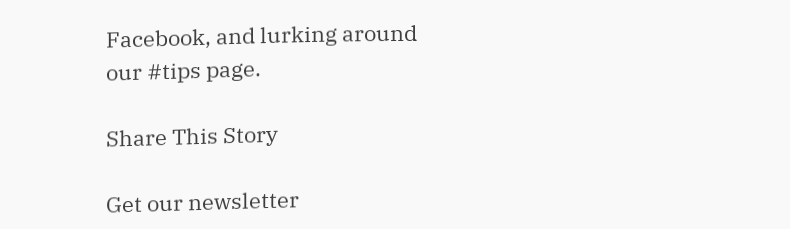Facebook, and lurking around our #tips page.

Share This Story

Get our newsletter